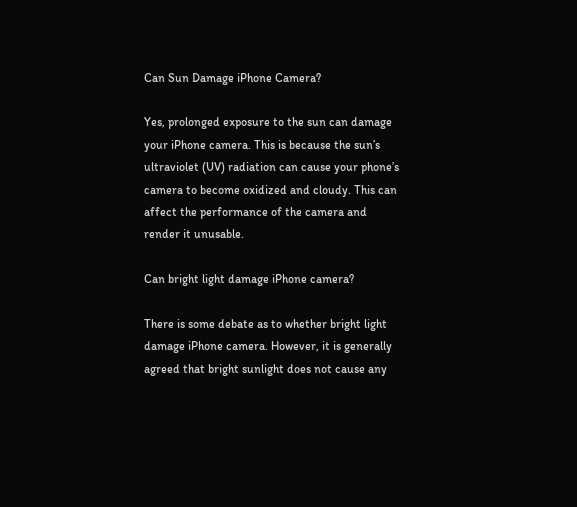Can Sun Damage iPhone Camera?

Yes, prolonged exposure to the sun can damage your iPhone camera. This is because the sun’s ultraviolet (UV) radiation can cause your phone’s camera to become oxidized and cloudy. This can affect the performance of the camera and render it unusable.

Can bright light damage iPhone camera?

There is some debate as to whether bright light damage iPhone camera. However, it is generally agreed that bright sunlight does not cause any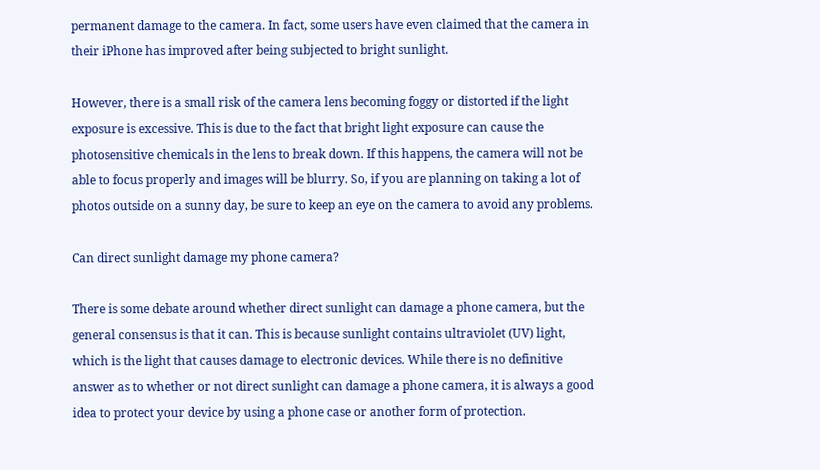permanent damage to the camera. In fact, some users have even claimed that the camera in their iPhone has improved after being subjected to bright sunlight.

However, there is a small risk of the camera lens becoming foggy or distorted if the light exposure is excessive. This is due to the fact that bright light exposure can cause the photosensitive chemicals in the lens to break down. If this happens, the camera will not be able to focus properly and images will be blurry. So, if you are planning on taking a lot of photos outside on a sunny day, be sure to keep an eye on the camera to avoid any problems.

Can direct sunlight damage my phone camera?

There is some debate around whether direct sunlight can damage a phone camera, but the general consensus is that it can. This is because sunlight contains ultraviolet (UV) light, which is the light that causes damage to electronic devices. While there is no definitive answer as to whether or not direct sunlight can damage a phone camera, it is always a good idea to protect your device by using a phone case or another form of protection.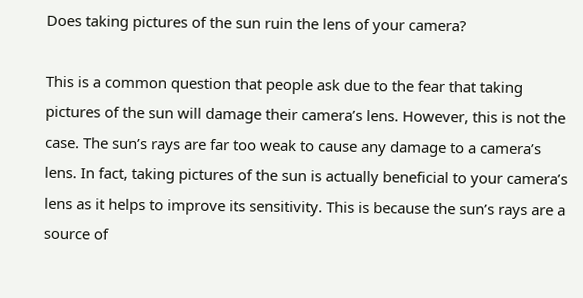Does taking pictures of the sun ruin the lens of your camera?

This is a common question that people ask due to the fear that taking pictures of the sun will damage their camera’s lens. However, this is not the case. The sun’s rays are far too weak to cause any damage to a camera’s lens. In fact, taking pictures of the sun is actually beneficial to your camera’s lens as it helps to improve its sensitivity. This is because the sun’s rays are a source of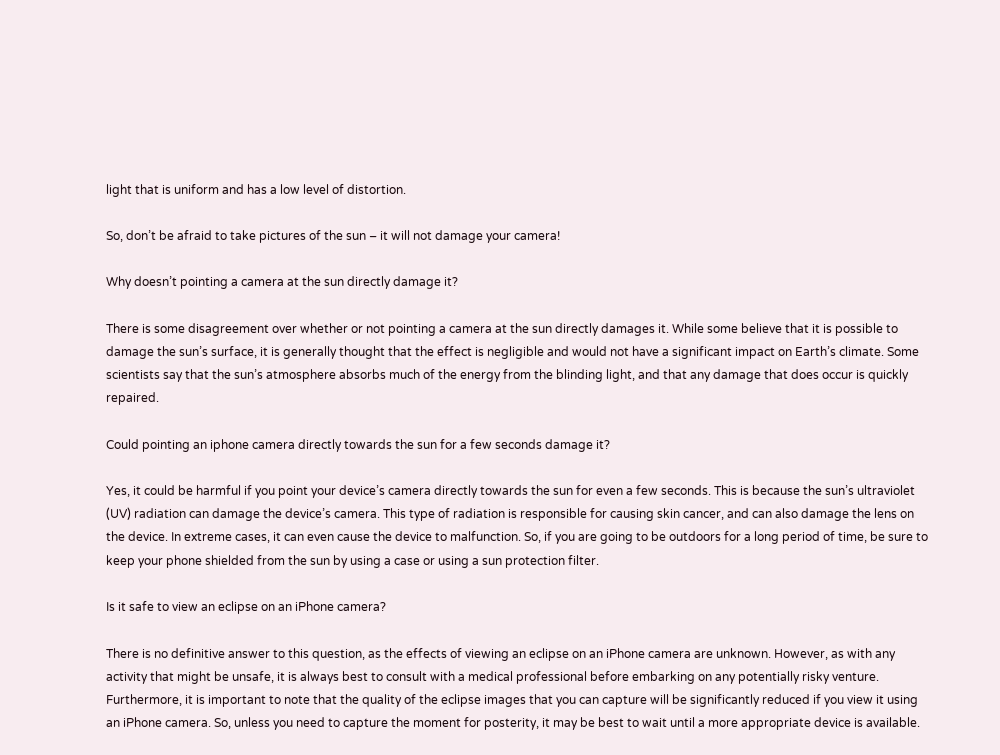light that is uniform and has a low level of distortion.

So, don’t be afraid to take pictures of the sun – it will not damage your camera!

Why doesn’t pointing a camera at the sun directly damage it?

There is some disagreement over whether or not pointing a camera at the sun directly damages it. While some believe that it is possible to damage the sun’s surface, it is generally thought that the effect is negligible and would not have a significant impact on Earth’s climate. Some scientists say that the sun’s atmosphere absorbs much of the energy from the blinding light, and that any damage that does occur is quickly repaired.

Could pointing an iphone camera directly towards the sun for a few seconds damage it?

Yes, it could be harmful if you point your device’s camera directly towards the sun for even a few seconds. This is because the sun’s ultraviolet (UV) radiation can damage the device’s camera. This type of radiation is responsible for causing skin cancer, and can also damage the lens on the device. In extreme cases, it can even cause the device to malfunction. So, if you are going to be outdoors for a long period of time, be sure to keep your phone shielded from the sun by using a case or using a sun protection filter.

Is it safe to view an eclipse on an iPhone camera?

There is no definitive answer to this question, as the effects of viewing an eclipse on an iPhone camera are unknown. However, as with any activity that might be unsafe, it is always best to consult with a medical professional before embarking on any potentially risky venture. Furthermore, it is important to note that the quality of the eclipse images that you can capture will be significantly reduced if you view it using an iPhone camera. So, unless you need to capture the moment for posterity, it may be best to wait until a more appropriate device is available.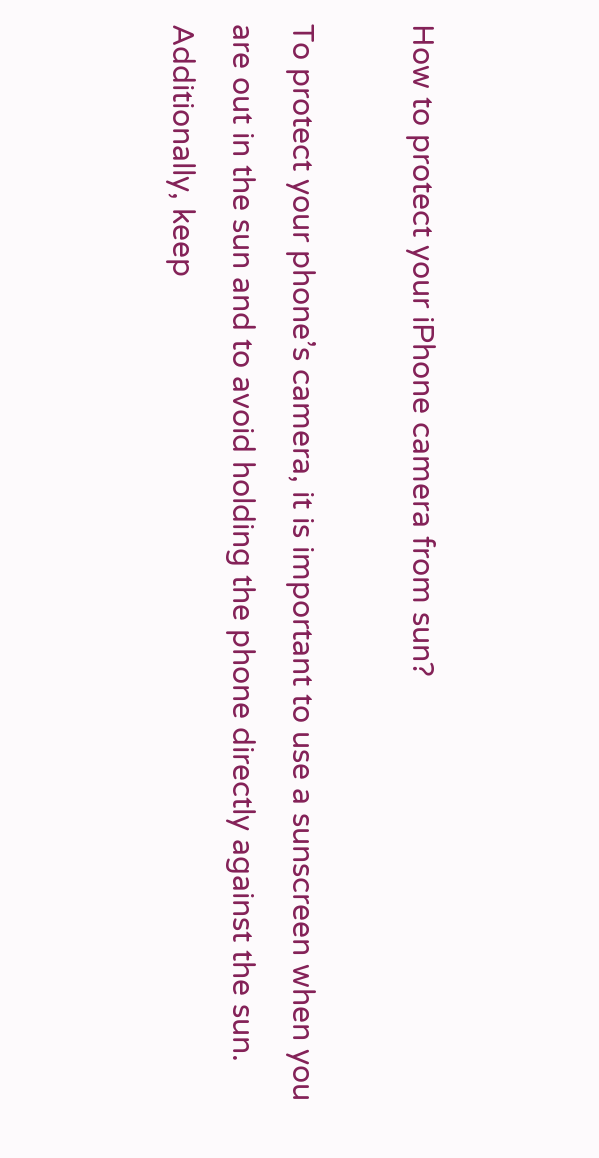How to protect your iPhone camera from sun?

To protect your phone’s camera, it is important to use a sunscreen when you are out in the sun and to avoid holding the phone directly against the sun. Additionally, keep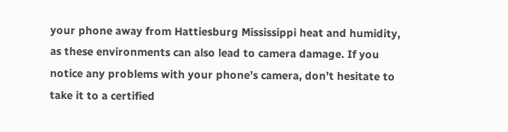your phone away from Hattiesburg Mississippi heat and humidity, as these environments can also lead to camera damage. If you notice any problems with your phone’s camera, don’t hesitate to take it to a certified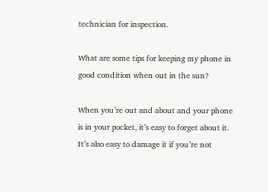technician for inspection.

What are some tips for keeping my phone in good condition when out in the sun?

When you’re out and about and your phone is in your pocket, it’s easy to forget about it. It’s also easy to damage it if you’re not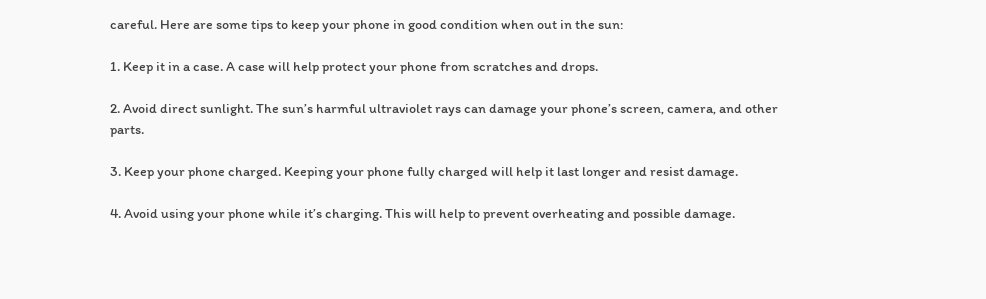careful. Here are some tips to keep your phone in good condition when out in the sun:

1. Keep it in a case. A case will help protect your phone from scratches and drops.

2. Avoid direct sunlight. The sun’s harmful ultraviolet rays can damage your phone’s screen, camera, and other parts.

3. Keep your phone charged. Keeping your phone fully charged will help it last longer and resist damage.

4. Avoid using your phone while it’s charging. This will help to prevent overheating and possible damage.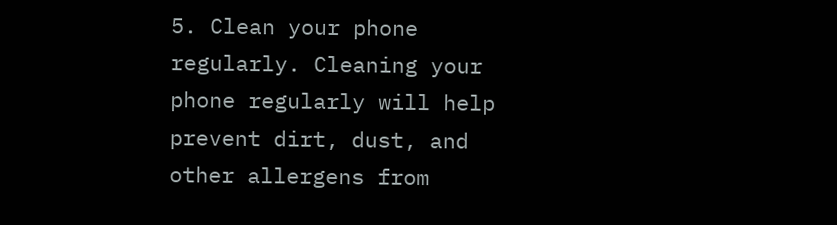5. Clean your phone regularly. Cleaning your phone regularly will help prevent dirt, dust, and other allergens from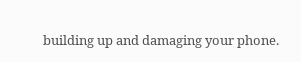building up and damaging your phone.